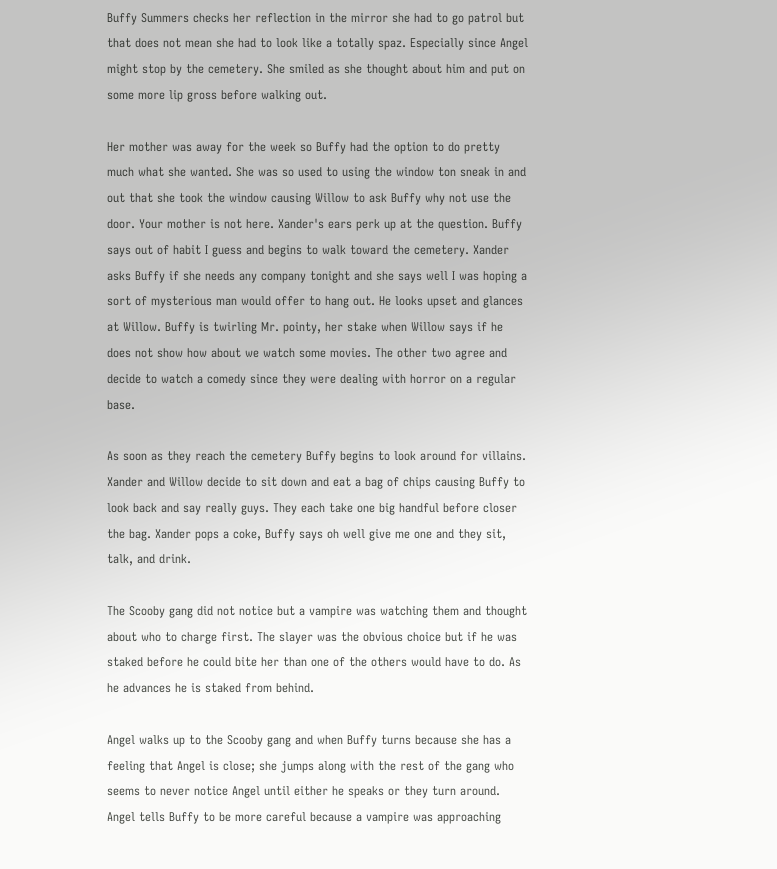Buffy Summers checks her reflection in the mirror she had to go patrol but that does not mean she had to look like a totally spaz. Especially since Angel might stop by the cemetery. She smiled as she thought about him and put on some more lip gross before walking out.

Her mother was away for the week so Buffy had the option to do pretty much what she wanted. She was so used to using the window ton sneak in and out that she took the window causing Willow to ask Buffy why not use the door. Your mother is not here. Xander's ears perk up at the question. Buffy says out of habit I guess and begins to walk toward the cemetery. Xander asks Buffy if she needs any company tonight and she says well I was hoping a sort of mysterious man would offer to hang out. He looks upset and glances at Willow. Buffy is twirling Mr. pointy, her stake when Willow says if he does not show how about we watch some movies. The other two agree and decide to watch a comedy since they were dealing with horror on a regular base.

As soon as they reach the cemetery Buffy begins to look around for villains. Xander and Willow decide to sit down and eat a bag of chips causing Buffy to look back and say really guys. They each take one big handful before closer the bag. Xander pops a coke, Buffy says oh well give me one and they sit, talk, and drink.

The Scooby gang did not notice but a vampire was watching them and thought about who to charge first. The slayer was the obvious choice but if he was staked before he could bite her than one of the others would have to do. As he advances he is staked from behind.

Angel walks up to the Scooby gang and when Buffy turns because she has a feeling that Angel is close; she jumps along with the rest of the gang who seems to never notice Angel until either he speaks or they turn around. Angel tells Buffy to be more careful because a vampire was approaching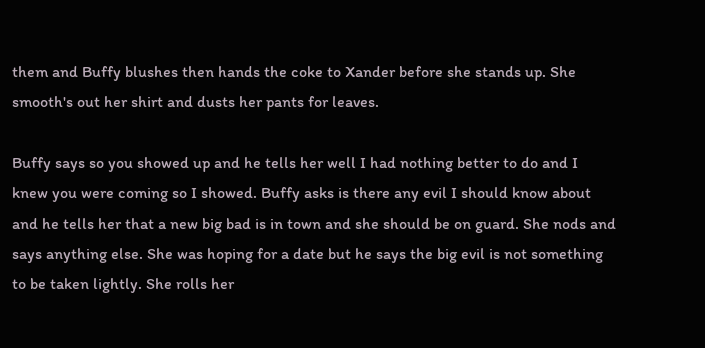them and Buffy blushes then hands the coke to Xander before she stands up. She smooth's out her shirt and dusts her pants for leaves.

Buffy says so you showed up and he tells her well I had nothing better to do and I knew you were coming so I showed. Buffy asks is there any evil I should know about and he tells her that a new big bad is in town and she should be on guard. She nods and says anything else. She was hoping for a date but he says the big evil is not something to be taken lightly. She rolls her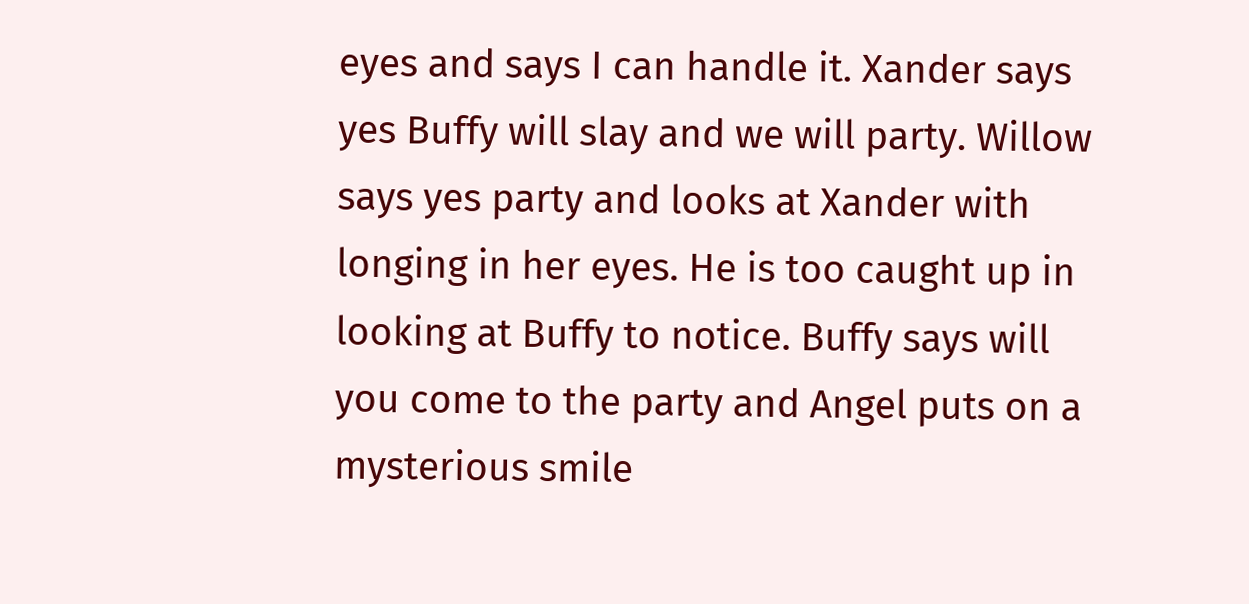eyes and says I can handle it. Xander says yes Buffy will slay and we will party. Willow says yes party and looks at Xander with longing in her eyes. He is too caught up in looking at Buffy to notice. Buffy says will you come to the party and Angel puts on a mysterious smile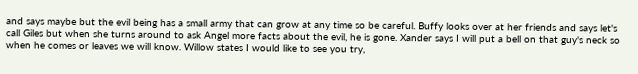and says maybe but the evil being has a small army that can grow at any time so be careful. Buffy looks over at her friends and says let's call Giles but when she turns around to ask Angel more facts about the evil, he is gone. Xander says I will put a bell on that guy's neck so when he comes or leaves we will know. Willow states I would like to see you try,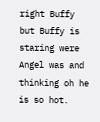right Buffy but Buffy is staring were Angel was and thinking oh he is so hot.